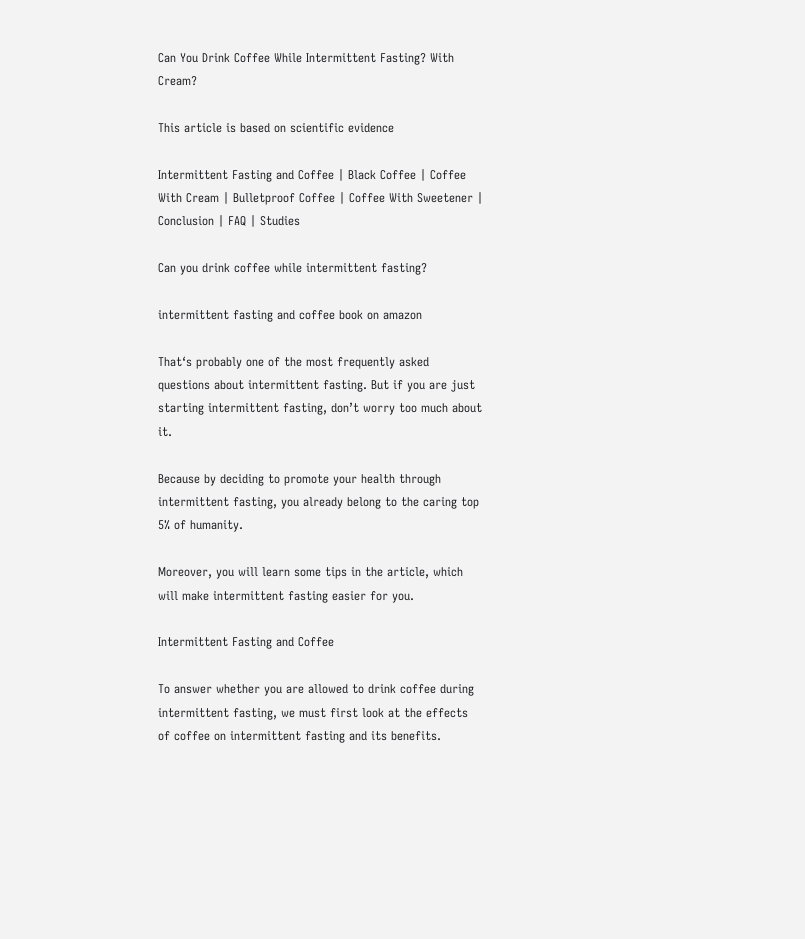Can You Drink Coffee While Intermittent Fasting? With Cream?

This article is based on scientific evidence

Intermittent Fasting and Coffee | Black Coffee | Coffee With Cream | Bulletproof Coffee | Coffee With Sweetener | Conclusion | FAQ | Studies

Can you drink coffee while intermittent fasting?

intermittent fasting and coffee book on amazon

That‘s probably one of the most frequently asked questions about intermittent fasting. But if you are just starting intermittent fasting, don’t worry too much about it.

Because by deciding to promote your health through intermittent fasting, you already belong to the caring top 5% of humanity.

Moreover, you will learn some tips in the article, which will make intermittent fasting easier for you.

Intermittent Fasting and Coffee

To answer whether you are allowed to drink coffee during intermittent fasting, we must first look at the effects of coffee on intermittent fasting and its benefits.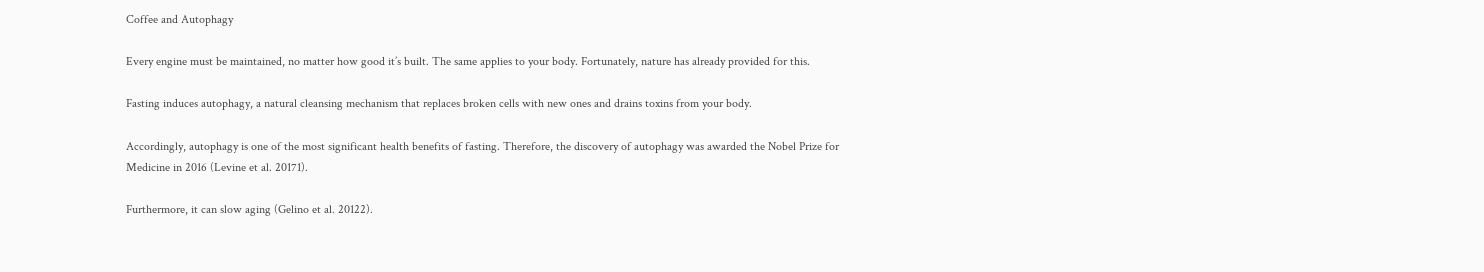Coffee and Autophagy

Every engine must be maintained, no matter how good it’s built. The same applies to your body. Fortunately, nature has already provided for this.

Fasting induces autophagy, a natural cleansing mechanism that replaces broken cells with new ones and drains toxins from your body.

Accordingly, autophagy is one of the most significant health benefits of fasting. Therefore, the discovery of autophagy was awarded the Nobel Prize for Medicine in 2016 (Levine et al. 20171).

Furthermore, it can slow aging (Gelino et al. 20122).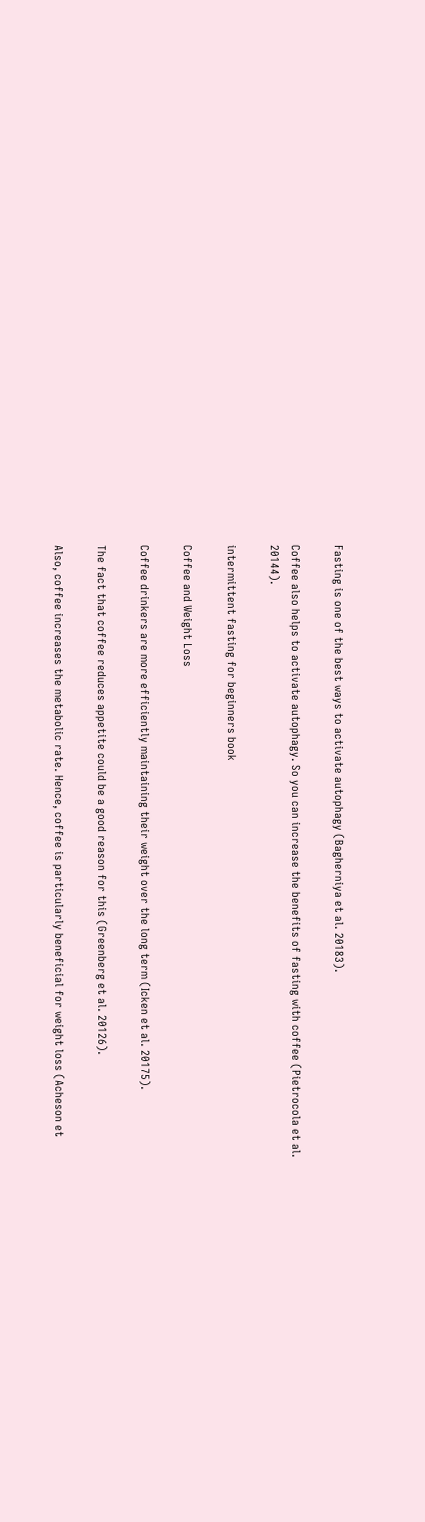Fasting is one of the best ways to activate autophagy (Bagherniya et al. 20183).

Coffee also helps to activate autophagy. So you can increase the benefits of fasting with coffee (Pietrocola et al. 20144).

intermittent fasting for beginners book

Coffee and Weight Loss

Coffee drinkers are more efficiently maintaining their weight over the long term (Icken et al. 20175).

The fact that coffee reduces appetite could be a good reason for this (Greenberg et al. 20126).

Also, coffee increases the metabolic rate. Hence, coffee is particularly beneficial for weight loss (Acheson et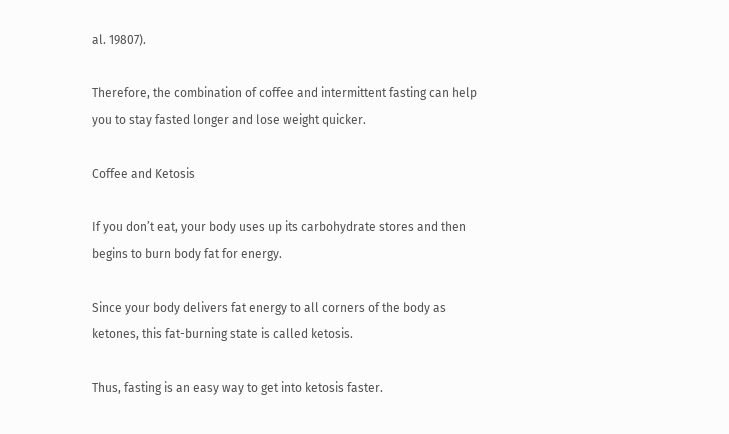al. 19807).

Therefore, the combination of coffee and intermittent fasting can help you to stay fasted longer and lose weight quicker.

Coffee and Ketosis

If you don’t eat, your body uses up its carbohydrate stores and then begins to burn body fat for energy.

Since your body delivers fat energy to all corners of the body as ketones, this fat-burning state is called ketosis.

Thus, fasting is an easy way to get into ketosis faster.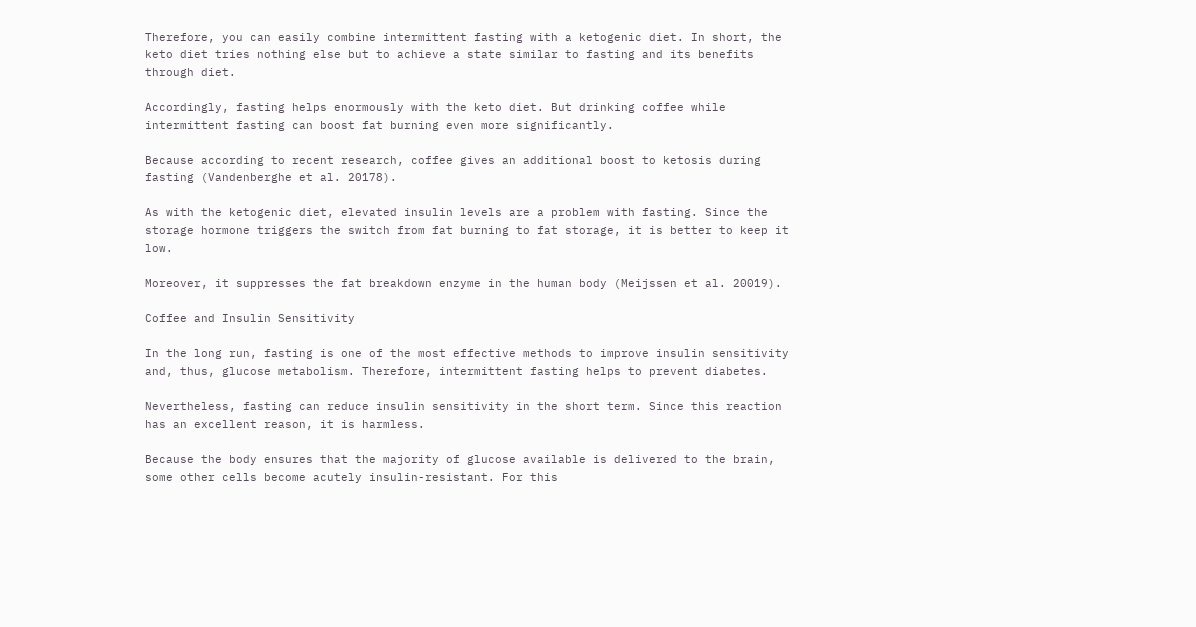Therefore, you can easily combine intermittent fasting with a ketogenic diet. In short, the keto diet tries nothing else but to achieve a state similar to fasting and its benefits through diet.

Accordingly, fasting helps enormously with the keto diet. But drinking coffee while intermittent fasting can boost fat burning even more significantly.

Because according to recent research, coffee gives an additional boost to ketosis during fasting (Vandenberghe et al. 20178).

As with the ketogenic diet, elevated insulin levels are a problem with fasting. Since the storage hormone triggers the switch from fat burning to fat storage, it is better to keep it low.

Moreover, it suppresses the fat breakdown enzyme in the human body (Meijssen et al. 20019).

Coffee and Insulin Sensitivity

In the long run, fasting is one of the most effective methods to improve insulin sensitivity and, thus, glucose metabolism. Therefore, intermittent fasting helps to prevent diabetes.

Nevertheless, fasting can reduce insulin sensitivity in the short term. Since this reaction has an excellent reason, it is harmless.

Because the body ensures that the majority of glucose available is delivered to the brain, some other cells become acutely insulin-resistant. For this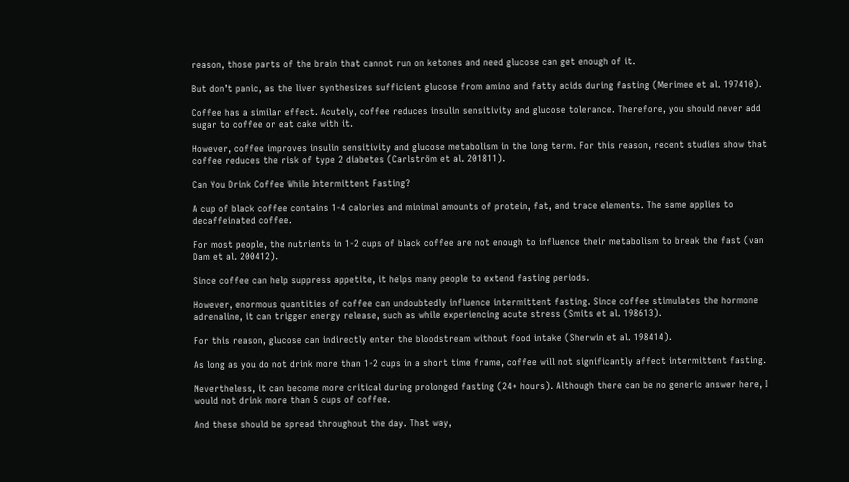reason, those parts of the brain that cannot run on ketones and need glucose can get enough of it.

But don’t panic, as the liver synthesizes sufficient glucose from amino and fatty acids during fasting (Merimee et al. 197410).

Coffee has a similar effect. Acutely, coffee reduces insulin sensitivity and glucose tolerance. Therefore, you should never add sugar to coffee or eat cake with it.

However, coffee improves insulin sensitivity and glucose metabolism in the long term. For this reason, recent studies show that coffee reduces the risk of type 2 diabetes (Carlström et al. 201811).

Can You Drink Coffee While Intermittent Fasting?

A cup of black coffee contains 1-4 calories and minimal amounts of protein, fat, and trace elements. The same applies to decaffeinated coffee.

For most people, the nutrients in 1-2 cups of black coffee are not enough to influence their metabolism to break the fast (van Dam et al. 200412).

Since coffee can help suppress appetite, it helps many people to extend fasting periods.

However, enormous quantities of coffee can undoubtedly influence intermittent fasting. Since coffee stimulates the hormone adrenaline, it can trigger energy release, such as while experiencing acute stress (Smits et al. 198613).

For this reason, glucose can indirectly enter the bloodstream without food intake (Sherwin et al. 198414).

As long as you do not drink more than 1-2 cups in a short time frame, coffee will not significantly affect intermittent fasting.

Nevertheless, it can become more critical during prolonged fasting (24+ hours). Although there can be no generic answer here, I would not drink more than 5 cups of coffee.

And these should be spread throughout the day. That way,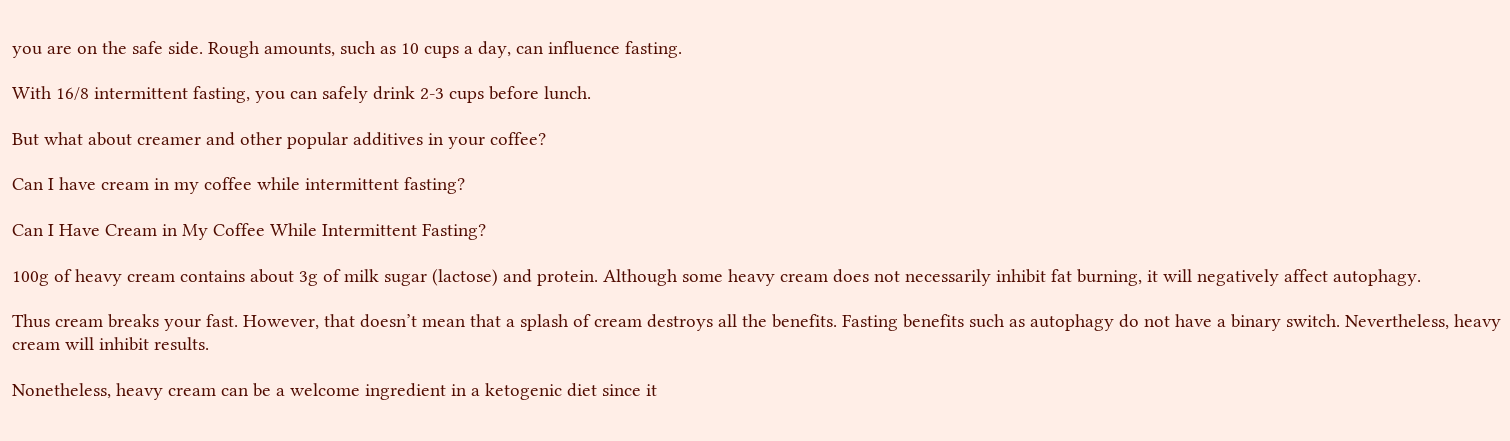you are on the safe side. Rough amounts, such as 10 cups a day, can influence fasting.

With 16/8 intermittent fasting, you can safely drink 2-3 cups before lunch.

But what about creamer and other popular additives in your coffee?

Can I have cream in my coffee while intermittent fasting?

Can I Have Cream in My Coffee While Intermittent Fasting?

100g of heavy cream contains about 3g of milk sugar (lactose) and protein. Although some heavy cream does not necessarily inhibit fat burning, it will negatively affect autophagy.

Thus cream breaks your fast. However, that doesn’t mean that a splash of cream destroys all the benefits. Fasting benefits such as autophagy do not have a binary switch. Nevertheless, heavy cream will inhibit results.

Nonetheless, heavy cream can be a welcome ingredient in a ketogenic diet since it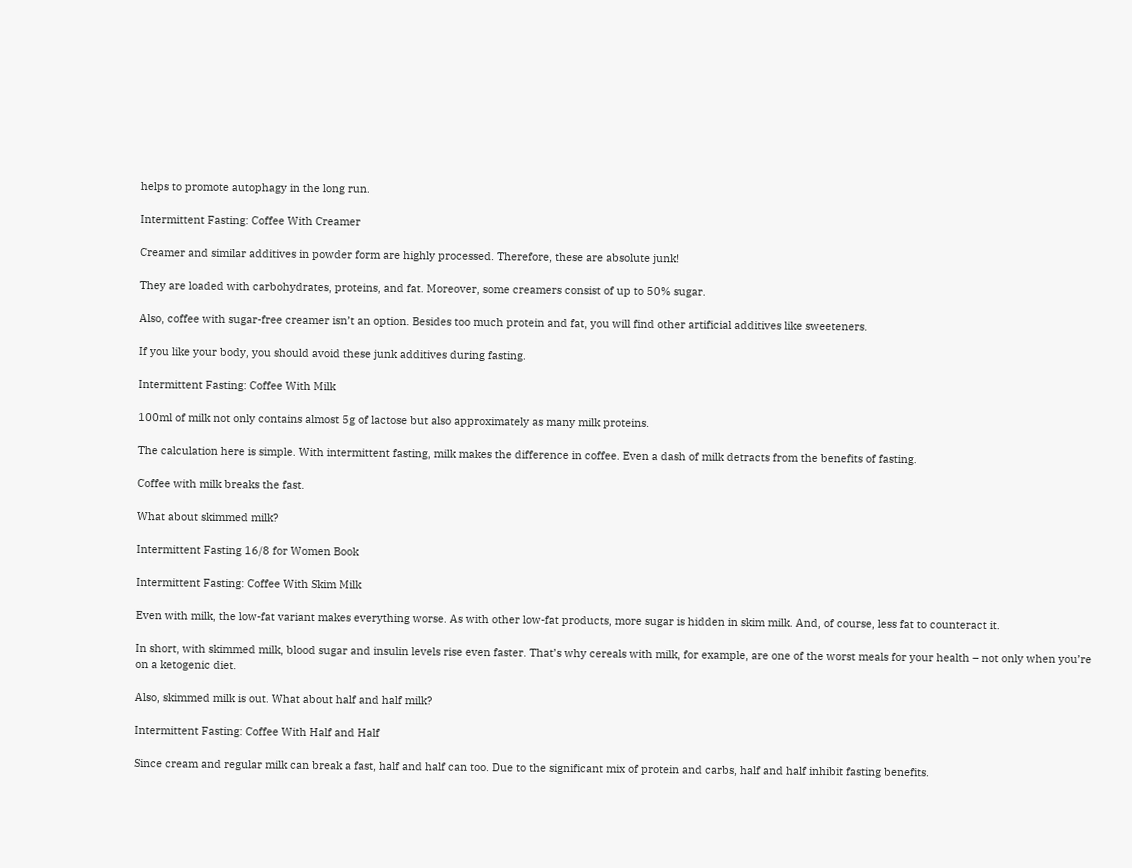helps to promote autophagy in the long run.

Intermittent Fasting: Coffee With Creamer

Creamer and similar additives in powder form are highly processed. Therefore, these are absolute junk!

They are loaded with carbohydrates, proteins, and fat. Moreover, some creamers consist of up to 50% sugar.

Also, coffee with sugar-free creamer isn’t an option. Besides too much protein and fat, you will find other artificial additives like sweeteners.

If you like your body, you should avoid these junk additives during fasting.

Intermittent Fasting: Coffee With Milk

100ml of milk not only contains almost 5g of lactose but also approximately as many milk proteins.

The calculation here is simple. With intermittent fasting, milk makes the difference in coffee. Even a dash of milk detracts from the benefits of fasting.

Coffee with milk breaks the fast.

What about skimmed milk?

Intermittent Fasting 16/8 for Women Book

Intermittent Fasting: Coffee With Skim Milk

Even with milk, the low-fat variant makes everything worse. As with other low-fat products, more sugar is hidden in skim milk. And, of course, less fat to counteract it.

In short, with skimmed milk, blood sugar and insulin levels rise even faster. That’s why cereals with milk, for example, are one of the worst meals for your health – not only when you’re on a ketogenic diet.

Also, skimmed milk is out. What about half and half milk?

Intermittent Fasting: Coffee With Half and Half

Since cream and regular milk can break a fast, half and half can too. Due to the significant mix of protein and carbs, half and half inhibit fasting benefits.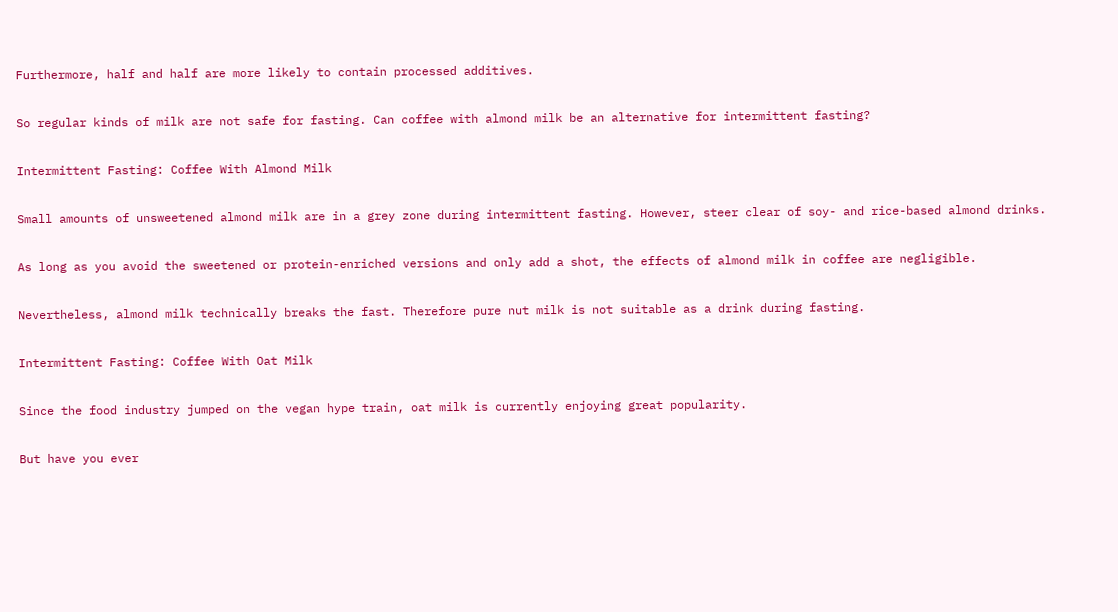Furthermore, half and half are more likely to contain processed additives.

So regular kinds of milk are not safe for fasting. Can coffee with almond milk be an alternative for intermittent fasting?

Intermittent Fasting: Coffee With Almond Milk

Small amounts of unsweetened almond milk are in a grey zone during intermittent fasting. However, steer clear of soy- and rice-based almond drinks.

As long as you avoid the sweetened or protein-enriched versions and only add a shot, the effects of almond milk in coffee are negligible.

Nevertheless, almond milk technically breaks the fast. Therefore pure nut milk is not suitable as a drink during fasting.

Intermittent Fasting: Coffee With Oat Milk

Since the food industry jumped on the vegan hype train, oat milk is currently enjoying great popularity.

But have you ever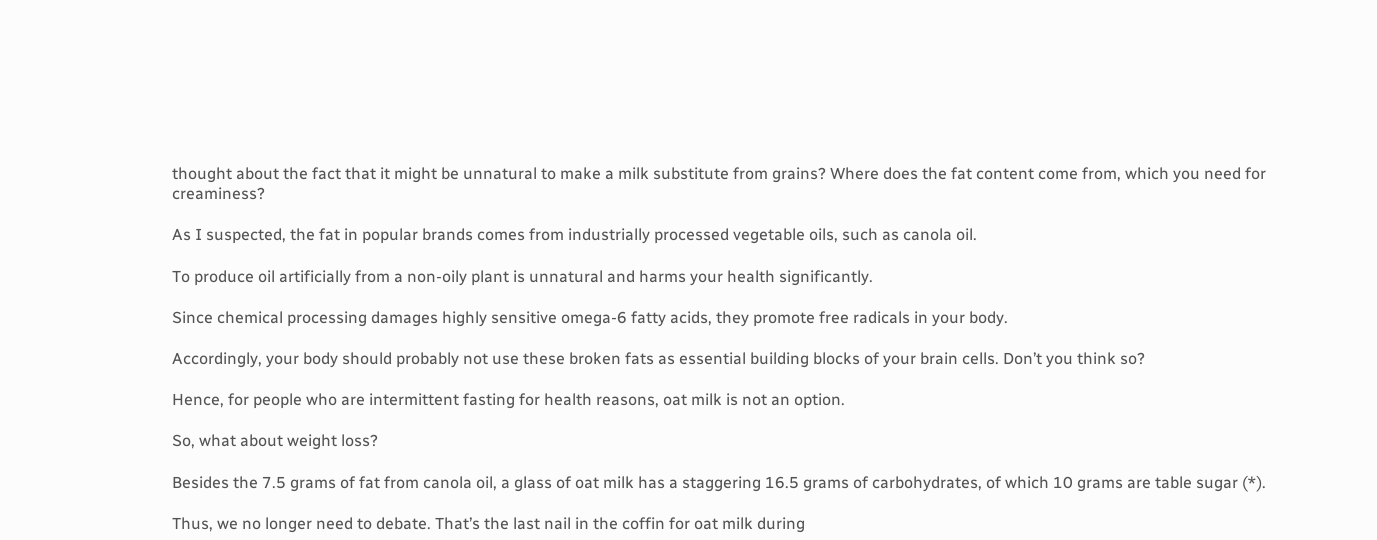thought about the fact that it might be unnatural to make a milk substitute from grains? Where does the fat content come from, which you need for creaminess?

As I suspected, the fat in popular brands comes from industrially processed vegetable oils, such as canola oil.

To produce oil artificially from a non-oily plant is unnatural and harms your health significantly.

Since chemical processing damages highly sensitive omega-6 fatty acids, they promote free radicals in your body.

Accordingly, your body should probably not use these broken fats as essential building blocks of your brain cells. Don’t you think so?

Hence, for people who are intermittent fasting for health reasons, oat milk is not an option.

So, what about weight loss?

Besides the 7.5 grams of fat from canola oil, a glass of oat milk has a staggering 16.5 grams of carbohydrates, of which 10 grams are table sugar (*).

Thus, we no longer need to debate. That’s the last nail in the coffin for oat milk during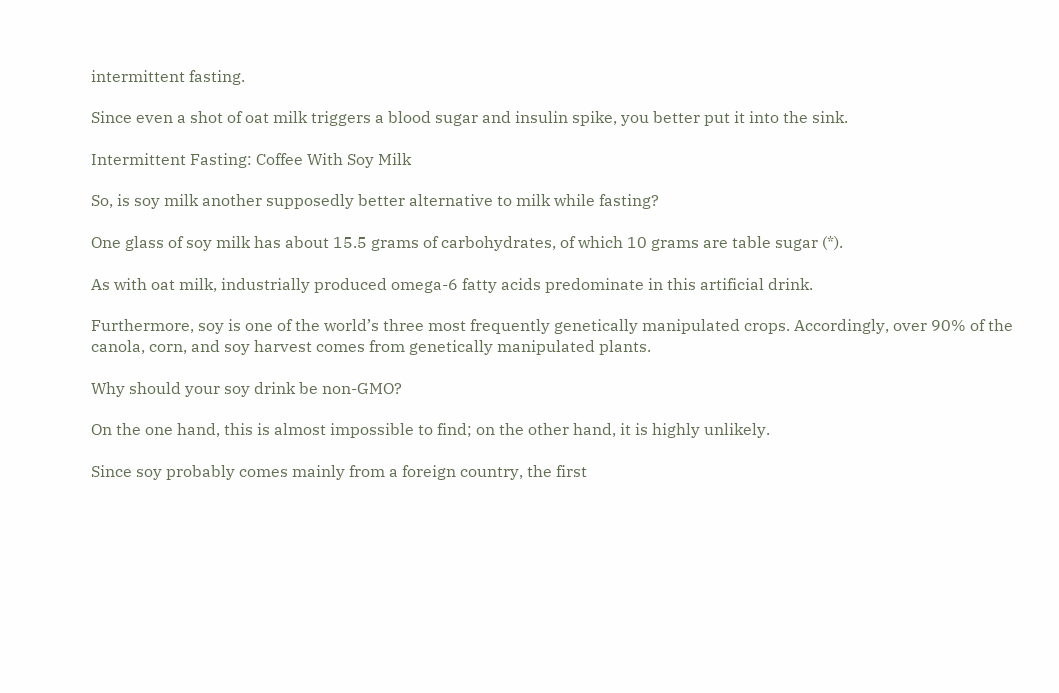intermittent fasting.

Since even a shot of oat milk triggers a blood sugar and insulin spike, you better put it into the sink.

Intermittent Fasting: Coffee With Soy Milk

So, is soy milk another supposedly better alternative to milk while fasting?

One glass of soy milk has about 15.5 grams of carbohydrates, of which 10 grams are table sugar (*).

As with oat milk, industrially produced omega-6 fatty acids predominate in this artificial drink.

Furthermore, soy is one of the world’s three most frequently genetically manipulated crops. Accordingly, over 90% of the canola, corn, and soy harvest comes from genetically manipulated plants.

Why should your soy drink be non-GMO?

On the one hand, this is almost impossible to find; on the other hand, it is highly unlikely.

Since soy probably comes mainly from a foreign country, the first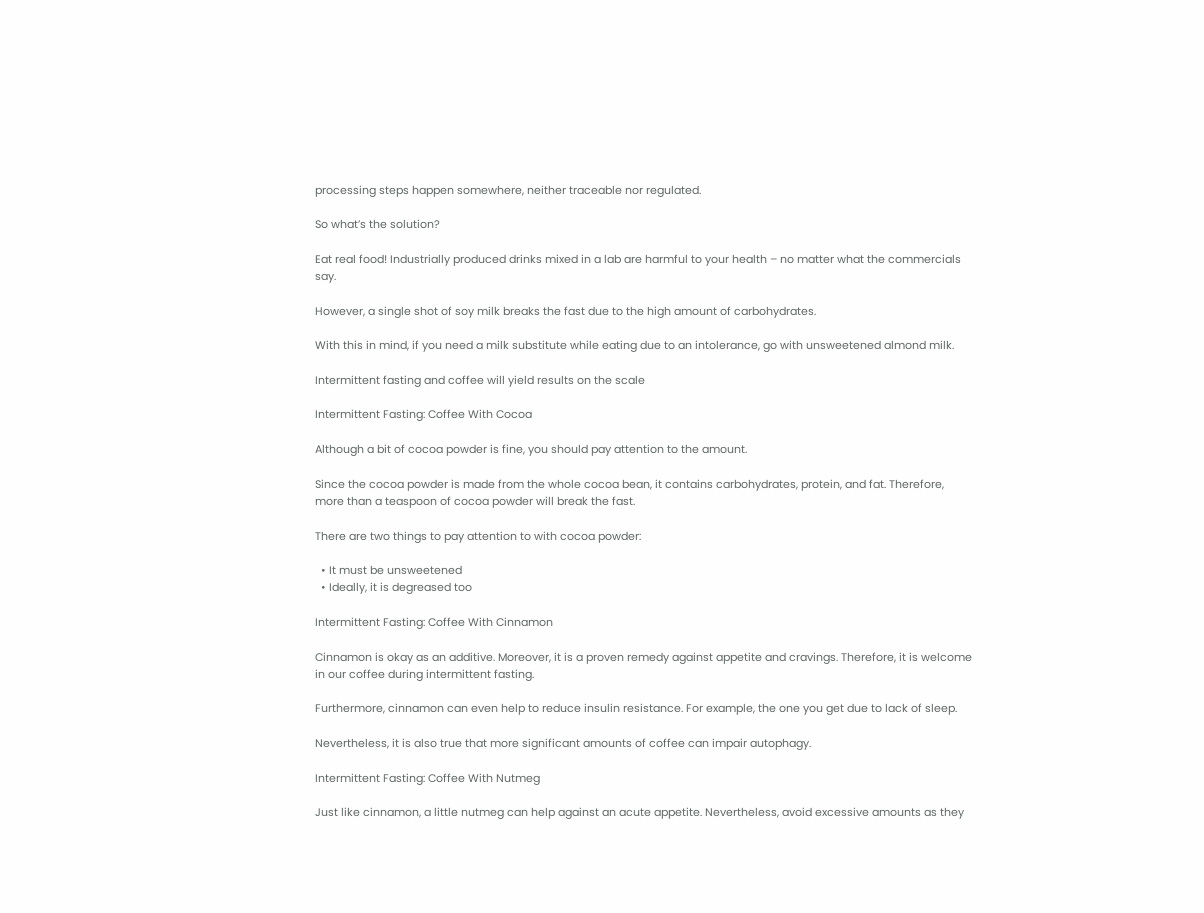processing steps happen somewhere, neither traceable nor regulated.

So what’s the solution?

Eat real food! Industrially produced drinks mixed in a lab are harmful to your health – no matter what the commercials say.

However, a single shot of soy milk breaks the fast due to the high amount of carbohydrates.

With this in mind, if you need a milk substitute while eating due to an intolerance, go with unsweetened almond milk.

Intermittent fasting and coffee will yield results on the scale

Intermittent Fasting: Coffee With Cocoa

Although a bit of cocoa powder is fine, you should pay attention to the amount.

Since the cocoa powder is made from the whole cocoa bean, it contains carbohydrates, protein, and fat. Therefore, more than a teaspoon of cocoa powder will break the fast.

There are two things to pay attention to with cocoa powder:

  • It must be unsweetened
  • Ideally, it is degreased too

Intermittent Fasting: Coffee With Cinnamon

Cinnamon is okay as an additive. Moreover, it is a proven remedy against appetite and cravings. Therefore, it is welcome in our coffee during intermittent fasting.

Furthermore, cinnamon can even help to reduce insulin resistance. For example, the one you get due to lack of sleep.

Nevertheless, it is also true that more significant amounts of coffee can impair autophagy.

Intermittent Fasting: Coffee With Nutmeg

Just like cinnamon, a little nutmeg can help against an acute appetite. Nevertheless, avoid excessive amounts as they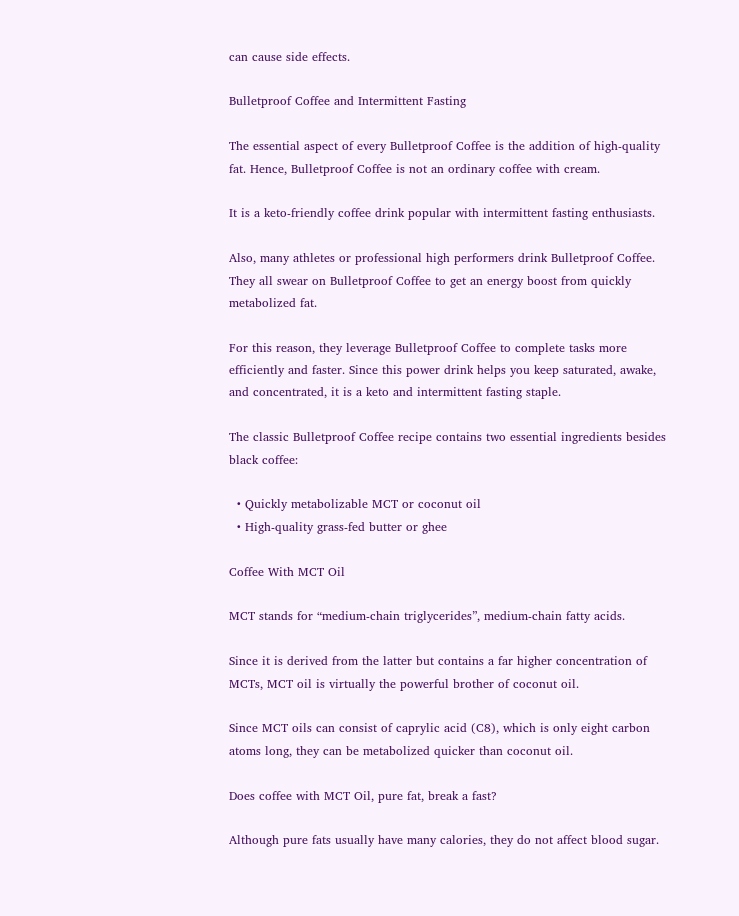can cause side effects.

Bulletproof Coffee and Intermittent Fasting

The essential aspect of every Bulletproof Coffee is the addition of high-quality fat. Hence, Bulletproof Coffee is not an ordinary coffee with cream.

It is a keto-friendly coffee drink popular with intermittent fasting enthusiasts.

Also, many athletes or professional high performers drink Bulletproof Coffee. They all swear on Bulletproof Coffee to get an energy boost from quickly metabolized fat.

For this reason, they leverage Bulletproof Coffee to complete tasks more efficiently and faster. Since this power drink helps you keep saturated, awake, and concentrated, it is a keto and intermittent fasting staple.

The classic Bulletproof Coffee recipe contains two essential ingredients besides black coffee:

  • Quickly metabolizable MCT or coconut oil
  • High-quality grass-fed butter or ghee

Coffee With MCT Oil

MCT stands for “medium-chain triglycerides”, medium-chain fatty acids.

Since it is derived from the latter but contains a far higher concentration of MCTs, MCT oil is virtually the powerful brother of coconut oil.

Since MCT oils can consist of caprylic acid (C8), which is only eight carbon atoms long, they can be metabolized quicker than coconut oil.

Does coffee with MCT Oil, pure fat, break a fast?

Although pure fats usually have many calories, they do not affect blood sugar.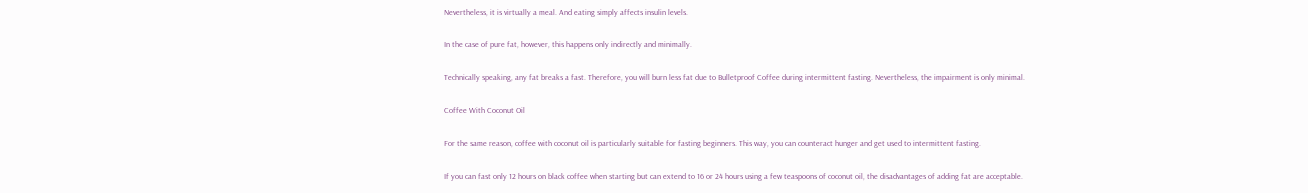Nevertheless, it is virtually a meal. And eating simply affects insulin levels.

In the case of pure fat, however, this happens only indirectly and minimally.

Technically speaking, any fat breaks a fast. Therefore, you will burn less fat due to Bulletproof Coffee during intermittent fasting. Nevertheless, the impairment is only minimal.

Coffee With Coconut Oil

For the same reason, coffee with coconut oil is particularly suitable for fasting beginners. This way, you can counteract hunger and get used to intermittent fasting.

If you can fast only 12 hours on black coffee when starting but can extend to 16 or 24 hours using a few teaspoons of coconut oil, the disadvantages of adding fat are acceptable.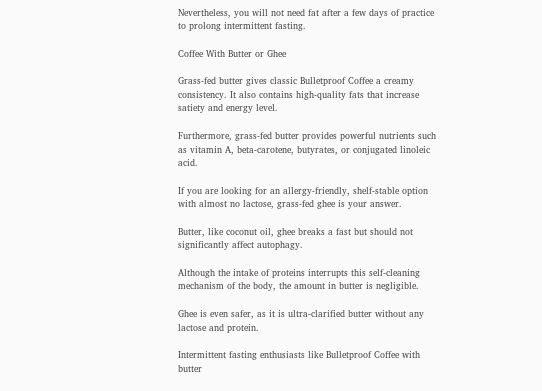Nevertheless, you will not need fat after a few days of practice to prolong intermittent fasting.

Coffee With Butter or Ghee

Grass-fed butter gives classic Bulletproof Coffee a creamy consistency. It also contains high-quality fats that increase satiety and energy level.

Furthermore, grass-fed butter provides powerful nutrients such as vitamin A, beta-carotene, butyrates, or conjugated linoleic acid.

If you are looking for an allergy-friendly, shelf-stable option with almost no lactose, grass-fed ghee is your answer.

Butter, like coconut oil, ghee breaks a fast but should not significantly affect autophagy.

Although the intake of proteins interrupts this self-cleaning mechanism of the body, the amount in butter is negligible.

Ghee is even safer, as it is ultra-clarified butter without any lactose and protein.

Intermittent fasting enthusiasts like Bulletproof Coffee with butter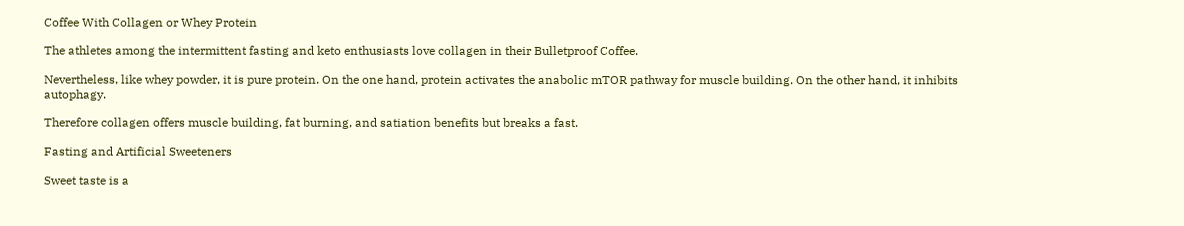Coffee With Collagen or Whey Protein

The athletes among the intermittent fasting and keto enthusiasts love collagen in their Bulletproof Coffee.

Nevertheless, like whey powder, it is pure protein. On the one hand, protein activates the anabolic mTOR pathway for muscle building. On the other hand, it inhibits autophagy.

Therefore collagen offers muscle building, fat burning, and satiation benefits but breaks a fast.

Fasting and Artificial Sweeteners

Sweet taste is a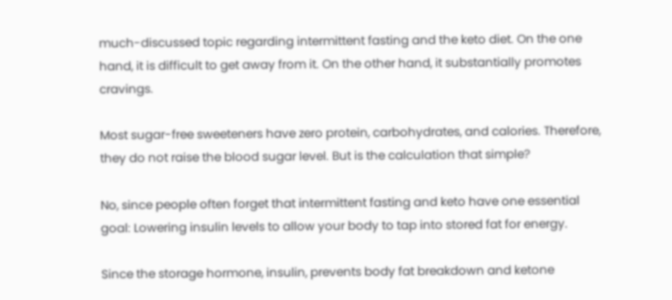much-discussed topic regarding intermittent fasting and the keto diet. On the one hand, it is difficult to get away from it. On the other hand, it substantially promotes cravings.

Most sugar-free sweeteners have zero protein, carbohydrates, and calories. Therefore, they do not raise the blood sugar level. But is the calculation that simple?

No, since people often forget that intermittent fasting and keto have one essential goal: Lowering insulin levels to allow your body to tap into stored fat for energy.

Since the storage hormone, insulin, prevents body fat breakdown and ketone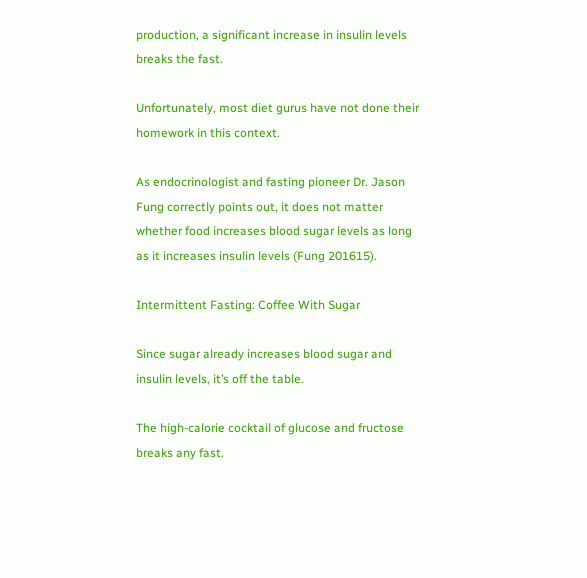production, a significant increase in insulin levels breaks the fast.

Unfortunately, most diet gurus have not done their homework in this context.

As endocrinologist and fasting pioneer Dr. Jason Fung correctly points out, it does not matter whether food increases blood sugar levels as long as it increases insulin levels (Fung 201615).

Intermittent Fasting: Coffee With Sugar

Since sugar already increases blood sugar and insulin levels, it’s off the table.

The high-calorie cocktail of glucose and fructose breaks any fast.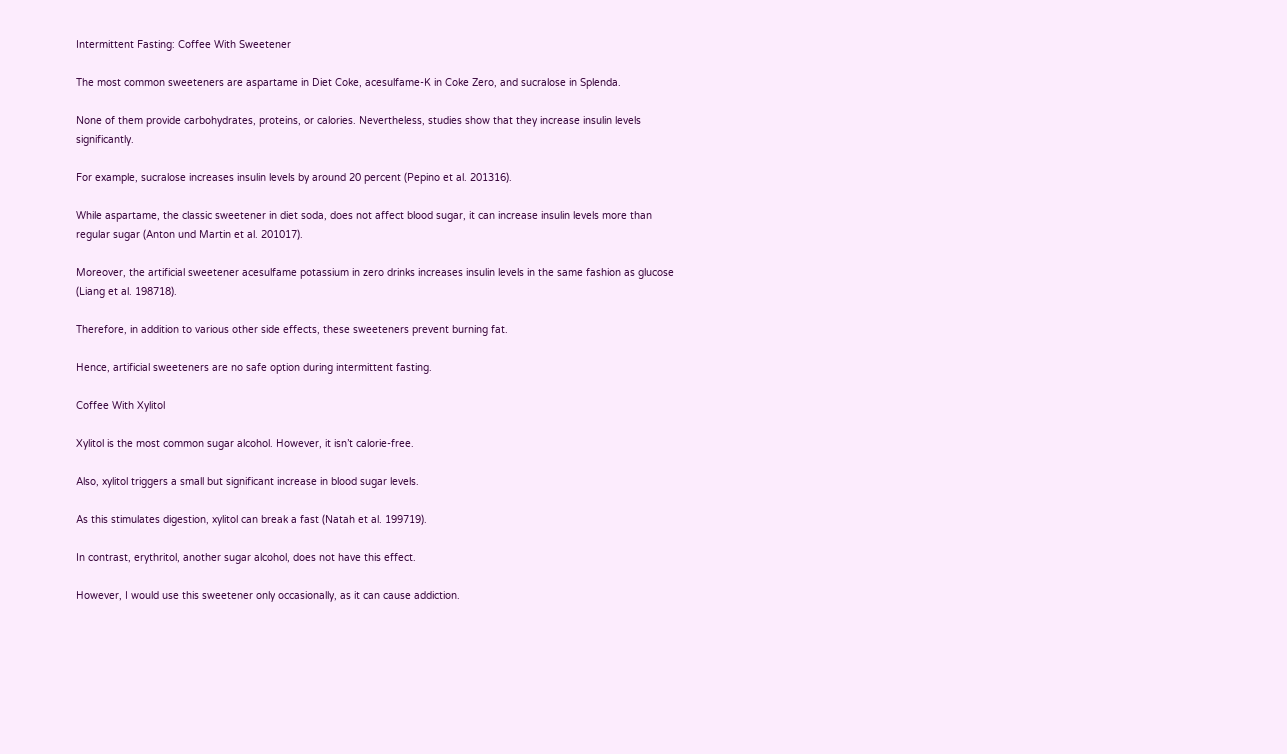Intermittent Fasting: Coffee With Sweetener

The most common sweeteners are aspartame in Diet Coke, acesulfame-K in Coke Zero, and sucralose in Splenda.

None of them provide carbohydrates, proteins, or calories. Nevertheless, studies show that they increase insulin levels significantly.

For example, sucralose increases insulin levels by around 20 percent (Pepino et al. 201316).

While aspartame, the classic sweetener in diet soda, does not affect blood sugar, it can increase insulin levels more than regular sugar (Anton und Martin et al. 201017).

Moreover, the artificial sweetener acesulfame potassium in zero drinks increases insulin levels in the same fashion as glucose (Liang et al. 198718).

Therefore, in addition to various other side effects, these sweeteners prevent burning fat.

Hence, artificial sweeteners are no safe option during intermittent fasting.

Coffee With Xylitol

Xylitol is the most common sugar alcohol. However, it isn’t calorie-free.

Also, xylitol triggers a small but significant increase in blood sugar levels.

As this stimulates digestion, xylitol can break a fast (Natah et al. 199719).

In contrast, erythritol, another sugar alcohol, does not have this effect.

However, I would use this sweetener only occasionally, as it can cause addiction.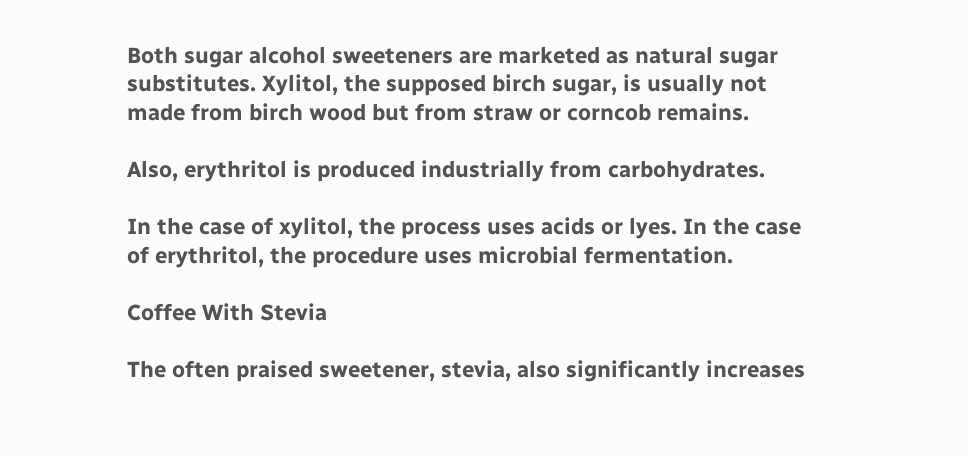Both sugar alcohol sweeteners are marketed as natural sugar substitutes. Xylitol, the supposed birch sugar, is usually not made from birch wood but from straw or corncob remains.

Also, erythritol is produced industrially from carbohydrates.

In the case of xylitol, the process uses acids or lyes. In the case of erythritol, the procedure uses microbial fermentation.

Coffee With Stevia

The often praised sweetener, stevia, also significantly increases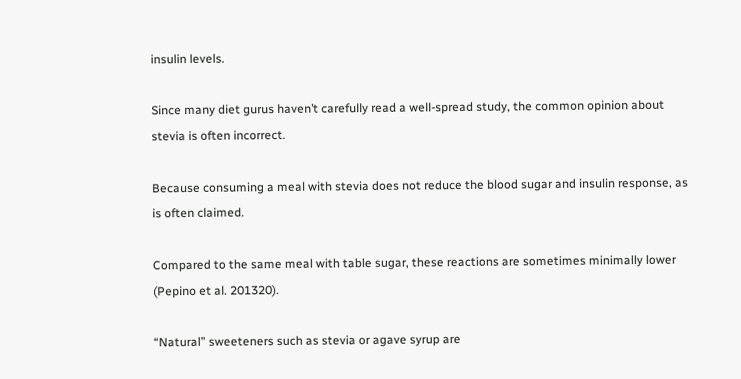insulin levels.

Since many diet gurus haven’t carefully read a well-spread study, the common opinion about stevia is often incorrect.

Because consuming a meal with stevia does not reduce the blood sugar and insulin response, as is often claimed.

Compared to the same meal with table sugar, these reactions are sometimes minimally lower (Pepino et al. 201320).

“Natural” sweeteners such as stevia or agave syrup are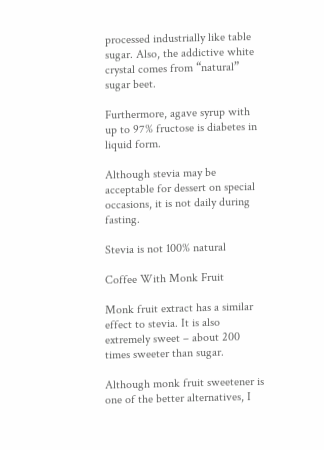processed industrially like table sugar. Also, the addictive white crystal comes from “natural” sugar beet.

Furthermore, agave syrup with up to 97% fructose is diabetes in liquid form.

Although stevia may be acceptable for dessert on special occasions, it is not daily during fasting.

Stevia is not 100% natural

Coffee With Monk Fruit

Monk fruit extract has a similar effect to stevia. It is also extremely sweet – about 200 times sweeter than sugar.

Although monk fruit sweetener is one of the better alternatives, I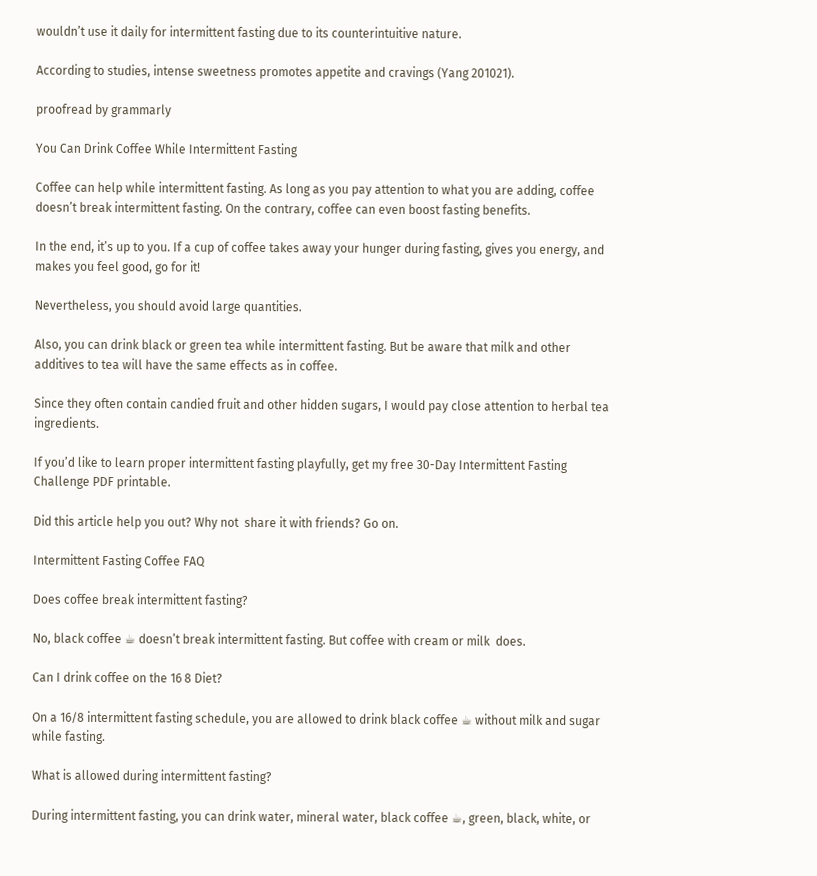wouldn’t use it daily for intermittent fasting due to its counterintuitive nature.

According to studies, intense sweetness promotes appetite and cravings (Yang 201021).

proofread by grammarly

You Can Drink Coffee While Intermittent Fasting

Coffee can help while intermittent fasting. As long as you pay attention to what you are adding, coffee doesn’t break intermittent fasting. On the contrary, coffee can even boost fasting benefits.

In the end, it’s up to you. If a cup of coffee takes away your hunger during fasting, gives you energy, and makes you feel good, go for it!

Nevertheless, you should avoid large quantities.

Also, you can drink black or green tea while intermittent fasting. But be aware that milk and other additives to tea will have the same effects as in coffee.

Since they often contain candied fruit and other hidden sugars, I would pay close attention to herbal tea ingredients.

If you’d like to learn proper intermittent fasting playfully, get my free 30-Day Intermittent Fasting Challenge PDF printable.

Did this article help you out? Why not  share it with friends? Go on.

Intermittent Fasting Coffee FAQ

Does coffee break intermittent fasting?

No, black coffee ☕ doesn’t break intermittent fasting. But coffee with cream or milk  does.

Can I drink coffee on the 16 8 Diet?

On a 16/8 intermittent fasting schedule, you are allowed to drink black coffee ☕ without milk and sugar while fasting.

What is allowed during intermittent fasting?

During intermittent fasting, you can drink water, mineral water, black coffee ☕, green, black, white, or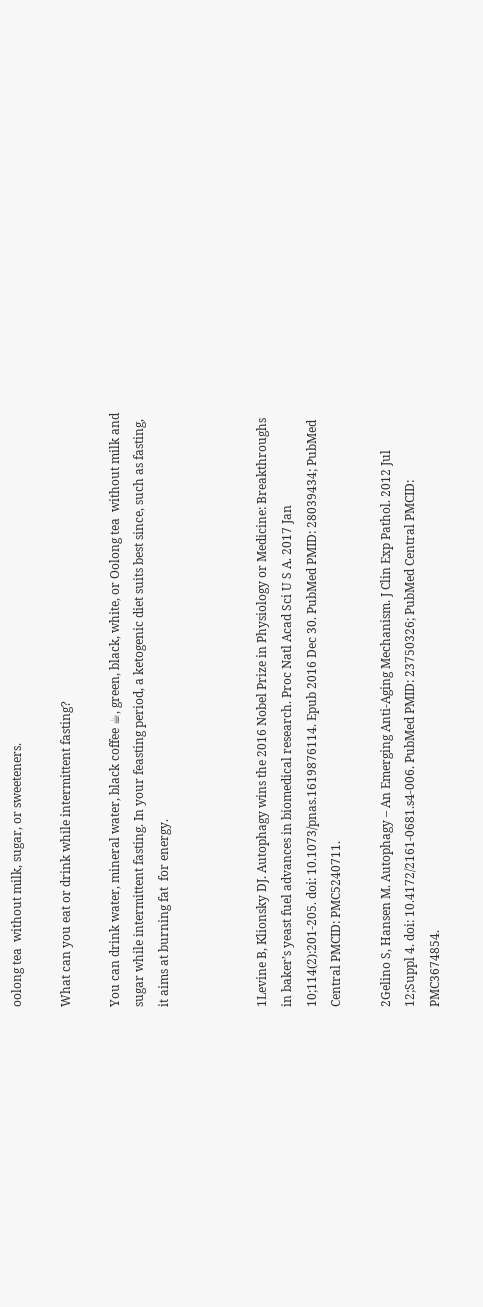oolong tea  without milk, sugar, or sweeteners.

What can you eat or drink while intermittent fasting?

You can drink water, mineral water, black coffee ☕, green, black, white, or Oolong tea  without milk and sugar while intermittent fasting. In your feasting period, a ketogenic diet suits best since, such as fasting, it aims at burning fat  for energy.



1Levine B, Klionsky DJ. Autophagy wins the 2016 Nobel Prize in Physiology or Medicine: Breakthroughs in baker’s yeast fuel advances in biomedical research. Proc Natl Acad Sci U S A. 2017 Jan 10;114(2):201-205. doi: 10.1073/pnas.1619876114. Epub 2016 Dec 30. PubMed PMID: 28039434; PubMed Central PMCID: PMC5240711.

2Gelino S, Hansen M. Autophagy – An Emerging Anti-Aging Mechanism. J Clin Exp Pathol. 2012 Jul 12;Suppl 4. doi: 10.4172/2161-0681.s4-006. PubMed PMID: 23750326; PubMed Central PMCID: PMC3674854.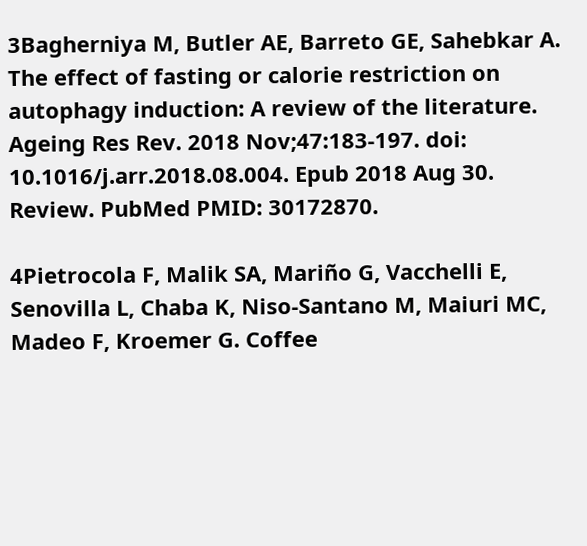3Bagherniya M, Butler AE, Barreto GE, Sahebkar A. The effect of fasting or calorie restriction on autophagy induction: A review of the literature. Ageing Res Rev. 2018 Nov;47:183-197. doi: 10.1016/j.arr.2018.08.004. Epub 2018 Aug 30. Review. PubMed PMID: 30172870.

4Pietrocola F, Malik SA, Mariño G, Vacchelli E, Senovilla L, Chaba K, Niso-Santano M, Maiuri MC, Madeo F, Kroemer G. Coffee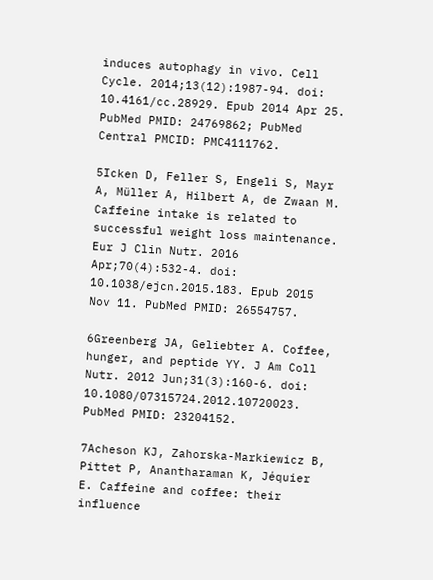induces autophagy in vivo. Cell Cycle. 2014;13(12):1987-94. doi: 10.4161/cc.28929. Epub 2014 Apr 25. PubMed PMID: 24769862; PubMed Central PMCID: PMC4111762.

5Icken D, Feller S, Engeli S, Mayr A, Müller A, Hilbert A, de Zwaan M. Caffeine intake is related to successful weight loss maintenance. Eur J Clin Nutr. 2016 Apr;70(4):532-4. doi: 10.1038/ejcn.2015.183. Epub 2015 Nov 11. PubMed PMID: 26554757.

6Greenberg JA, Geliebter A. Coffee, hunger, and peptide YY. J Am Coll Nutr. 2012 Jun;31(3):160-6. doi: 10.1080/07315724.2012.10720023. PubMed PMID: 23204152.

7Acheson KJ, Zahorska-Markiewicz B, Pittet P, Anantharaman K, Jéquier E. Caffeine and coffee: their influence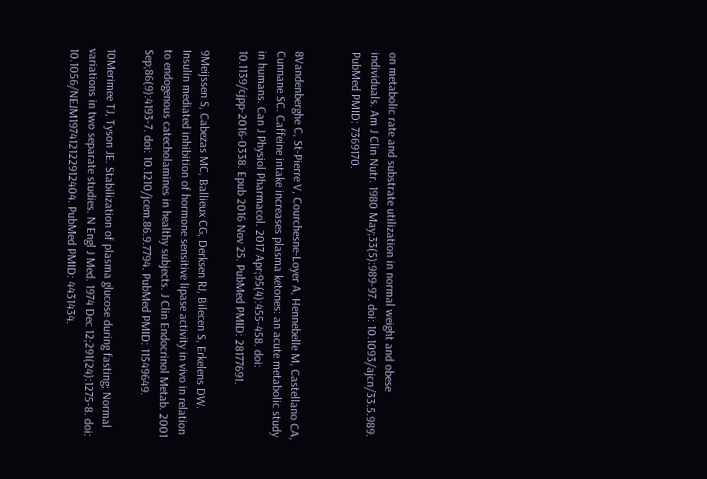on metabolic rate and substrate utilization in normal weight and obese individuals. Am J Clin Nutr. 1980 May;33(5):989-97. doi: 10.1093/ajcn/33.5.989. PubMed PMID: 7369170.


8Vandenberghe C, St-Pierre V, Courchesne-Loyer A, Hennebelle M, Castellano CA, Cunnane SC. Caffeine intake increases plasma ketones: an acute metabolic study in humans. Can J Physiol Pharmacol. 2017 Apr;95(4):455-458. doi: 10.1139/cjpp-2016-0338. Epub 2016 Nov 25. PubMed PMID: 28177691.

9Meijssen S, Cabezas MC, Ballieux CG, Derksen RJ, Bilecen S, Erkelens DW. Insulin mediated inhibition of hormone sensitive lipase activity in vivo in relation to endogenous catecholamines in healthy subjects. J Clin Endocrinol Metab. 2001 Sep;86(9):4193-7. doi: 10.1210/jcem.86.9.7794. PubMed PMID: 11549649.

10Merimee TJ, Tyson JE. Stabilization of plasma glucose during fasting; Normal variations in two separate studies. N Engl J Med. 1974 Dec 12;291(24):1275-8. doi: 10.1056/NEJM197412122912404. PubMed PMID: 4431434.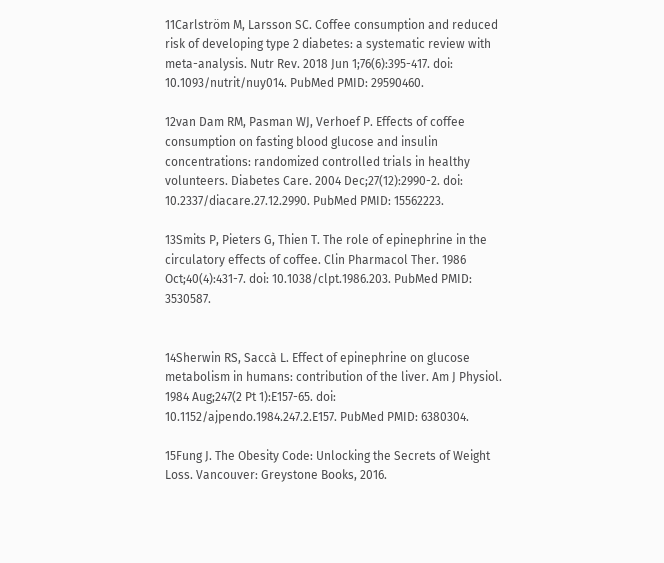11Carlström M, Larsson SC. Coffee consumption and reduced risk of developing type 2 diabetes: a systematic review with meta-analysis. Nutr Rev. 2018 Jun 1;76(6):395-417. doi: 10.1093/nutrit/nuy014. PubMed PMID: 29590460.

12van Dam RM, Pasman WJ, Verhoef P. Effects of coffee consumption on fasting blood glucose and insulin concentrations: randomized controlled trials in healthy volunteers. Diabetes Care. 2004 Dec;27(12):2990-2. doi: 10.2337/diacare.27.12.2990. PubMed PMID: 15562223.

13Smits P, Pieters G, Thien T. The role of epinephrine in the circulatory effects of coffee. Clin Pharmacol Ther. 1986 Oct;40(4):431-7. doi: 10.1038/clpt.1986.203. PubMed PMID: 3530587.


14Sherwin RS, Saccà L. Effect of epinephrine on glucose metabolism in humans: contribution of the liver. Am J Physiol. 1984 Aug;247(2 Pt 1):E157-65. doi: 10.1152/ajpendo.1984.247.2.E157. PubMed PMID: 6380304.

15Fung J. The Obesity Code: Unlocking the Secrets of Weight Loss. Vancouver: Greystone Books, 2016.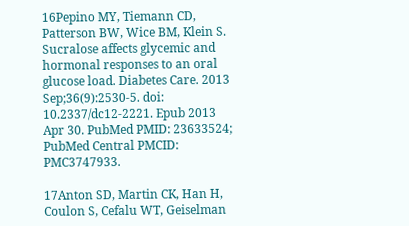16Pepino MY, Tiemann CD, Patterson BW, Wice BM, Klein S. Sucralose affects glycemic and hormonal responses to an oral glucose load. Diabetes Care. 2013 Sep;36(9):2530-5. doi: 10.2337/dc12-2221. Epub 2013 Apr 30. PubMed PMID: 23633524; PubMed Central PMCID: PMC3747933.

17Anton SD, Martin CK, Han H, Coulon S, Cefalu WT, Geiselman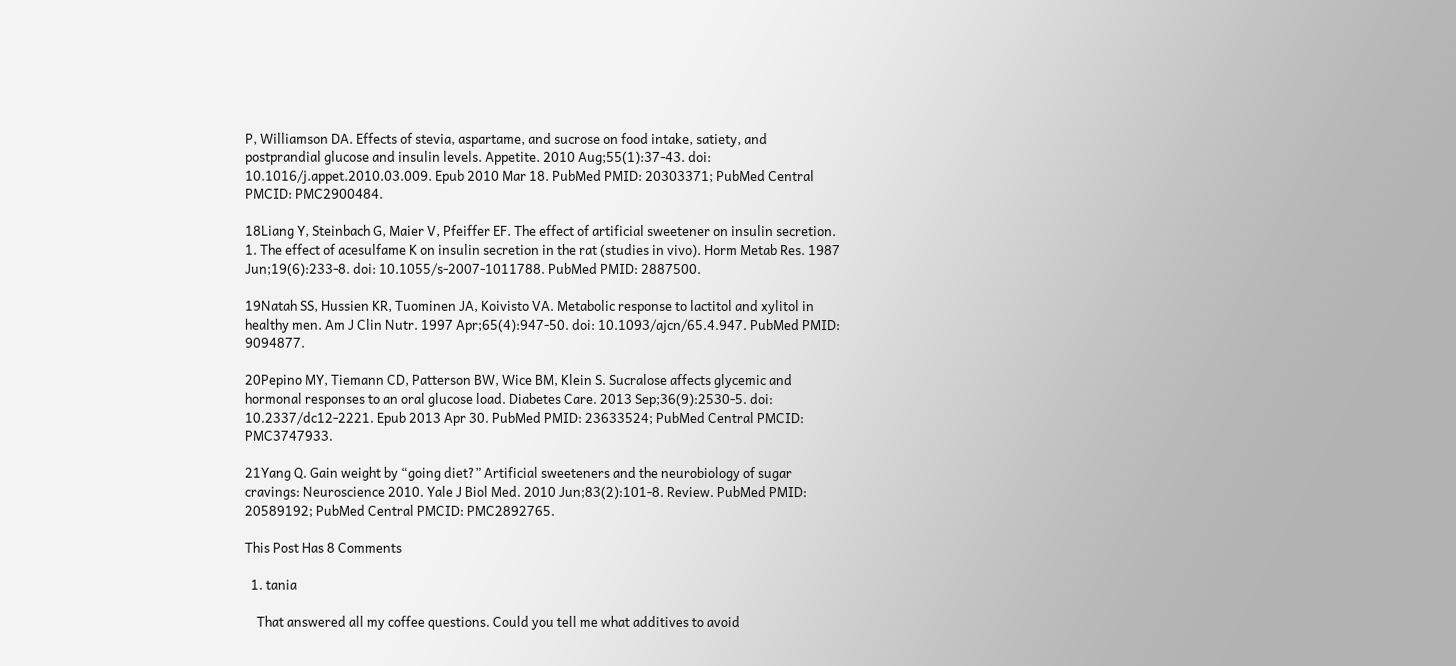P, Williamson DA. Effects of stevia, aspartame, and sucrose on food intake, satiety, and postprandial glucose and insulin levels. Appetite. 2010 Aug;55(1):37-43. doi: 10.1016/j.appet.2010.03.009. Epub 2010 Mar 18. PubMed PMID: 20303371; PubMed Central PMCID: PMC2900484.

18Liang Y, Steinbach G, Maier V, Pfeiffer EF. The effect of artificial sweetener on insulin secretion. 1. The effect of acesulfame K on insulin secretion in the rat (studies in vivo). Horm Metab Res. 1987 Jun;19(6):233-8. doi: 10.1055/s-2007-1011788. PubMed PMID: 2887500.

19Natah SS, Hussien KR, Tuominen JA, Koivisto VA. Metabolic response to lactitol and xylitol in healthy men. Am J Clin Nutr. 1997 Apr;65(4):947-50. doi: 10.1093/ajcn/65.4.947. PubMed PMID: 9094877.

20Pepino MY, Tiemann CD, Patterson BW, Wice BM, Klein S. Sucralose affects glycemic and hormonal responses to an oral glucose load. Diabetes Care. 2013 Sep;36(9):2530-5. doi: 10.2337/dc12-2221. Epub 2013 Apr 30. PubMed PMID: 23633524; PubMed Central PMCID: PMC3747933.

21Yang Q. Gain weight by “going diet?” Artificial sweeteners and the neurobiology of sugar cravings: Neuroscience 2010. Yale J Biol Med. 2010 Jun;83(2):101-8. Review. PubMed PMID: 20589192; PubMed Central PMCID: PMC2892765.

This Post Has 8 Comments

  1. tania

    That answered all my coffee questions. Could you tell me what additives to avoid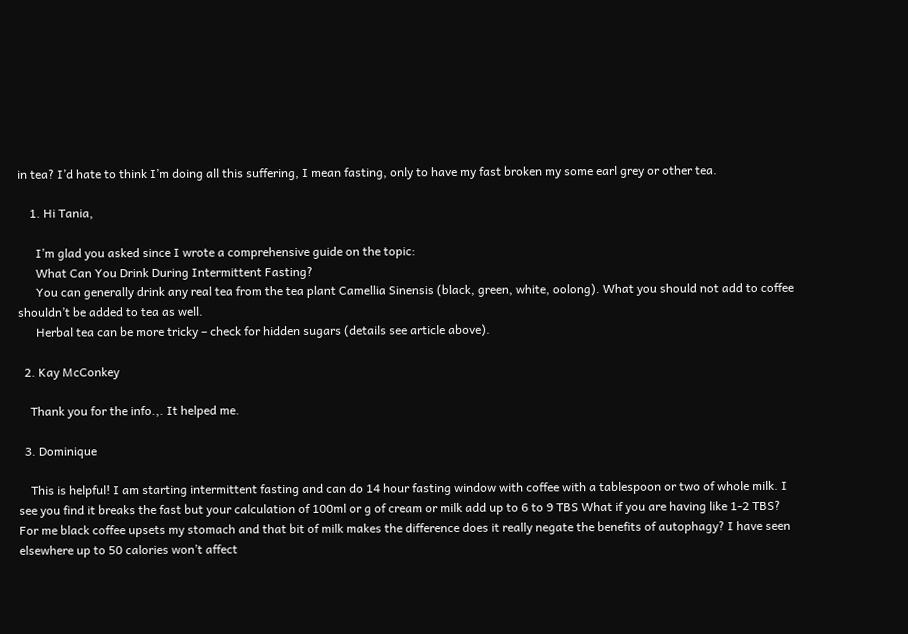in tea? I’d hate to think I’m doing all this suffering, I mean fasting, only to have my fast broken my some earl grey or other tea.

    1. Hi Tania,

      I’m glad you asked since I wrote a comprehensive guide on the topic:
      What Can You Drink During Intermittent Fasting?
      You can generally drink any real tea from the tea plant Camellia Sinensis (black, green, white, oolong). What you should not add to coffee shouldn’t be added to tea as well.
      Herbal tea can be more tricky – check for hidden sugars (details see article above).

  2. Kay McConkey

    Thank you for the info.,. It helped me.

  3. Dominique

    This is helpful! I am starting intermittent fasting and can do 14 hour fasting window with coffee with a tablespoon or two of whole milk. I see you find it breaks the fast but your calculation of 100ml or g of cream or milk add up to 6 to 9 TBS What if you are having like 1-2 TBS? For me black coffee upsets my stomach and that bit of milk makes the difference does it really negate the benefits of autophagy? I have seen elsewhere up to 50 calories won’t affect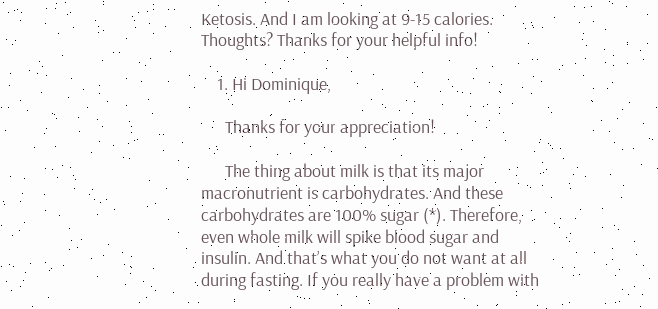Ketosis. And I am looking at 9-15 calories. Thoughts? Thanks for your helpful info!

    1. Hi Dominique,

      Thanks for your appreciation!

      The thing about milk is that its major macronutrient is carbohydrates. And these carbohydrates are 100% sugar (*). Therefore, even whole milk will spike blood sugar and insulin. And that’s what you do not want at all during fasting. If you really have a problem with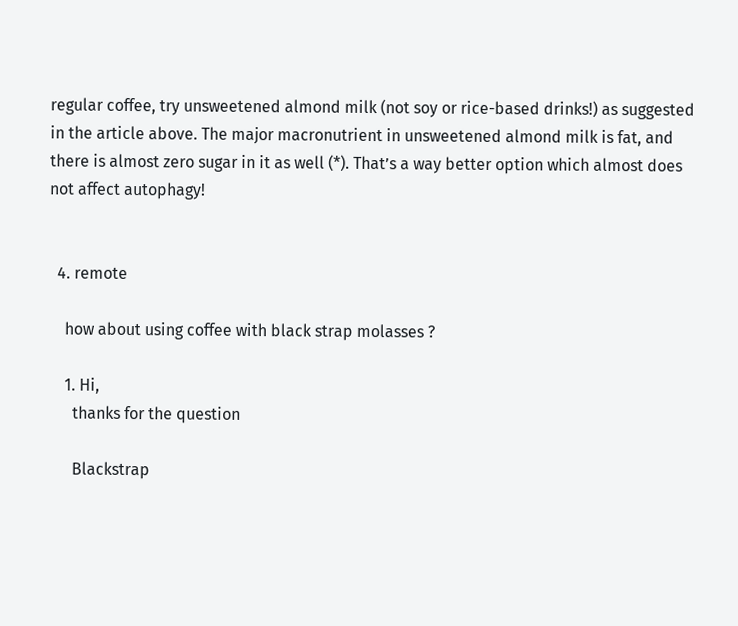regular coffee, try unsweetened almond milk (not soy or rice-based drinks!) as suggested in the article above. The major macronutrient in unsweetened almond milk is fat, and there is almost zero sugar in it as well (*). That’s a way better option which almost does not affect autophagy!


  4. remote

    how about using coffee with black strap molasses ?

    1. Hi,
      thanks for the question

      Blackstrap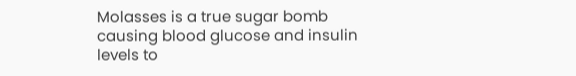Molasses is a true sugar bomb causing blood glucose and insulin levels to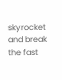skyrocket and break the fast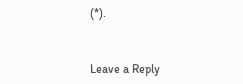(*).


Leave a Reply